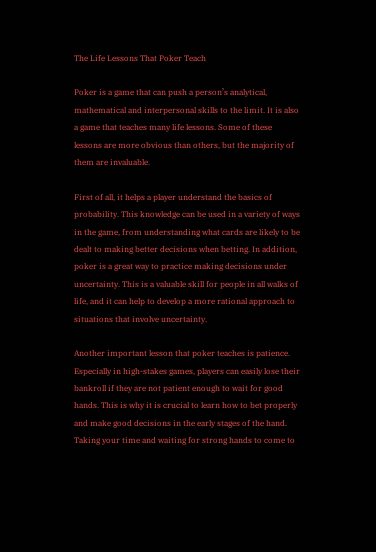The Life Lessons That Poker Teach

Poker is a game that can push a person’s analytical, mathematical and interpersonal skills to the limit. It is also a game that teaches many life lessons. Some of these lessons are more obvious than others, but the majority of them are invaluable.

First of all, it helps a player understand the basics of probability. This knowledge can be used in a variety of ways in the game, from understanding what cards are likely to be dealt to making better decisions when betting. In addition, poker is a great way to practice making decisions under uncertainty. This is a valuable skill for people in all walks of life, and it can help to develop a more rational approach to situations that involve uncertainty.

Another important lesson that poker teaches is patience. Especially in high-stakes games, players can easily lose their bankroll if they are not patient enough to wait for good hands. This is why it is crucial to learn how to bet properly and make good decisions in the early stages of the hand. Taking your time and waiting for strong hands to come to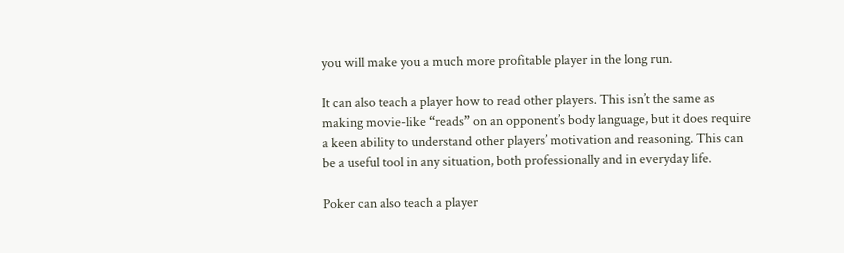you will make you a much more profitable player in the long run.

It can also teach a player how to read other players. This isn’t the same as making movie-like “reads” on an opponent’s body language, but it does require a keen ability to understand other players’ motivation and reasoning. This can be a useful tool in any situation, both professionally and in everyday life.

Poker can also teach a player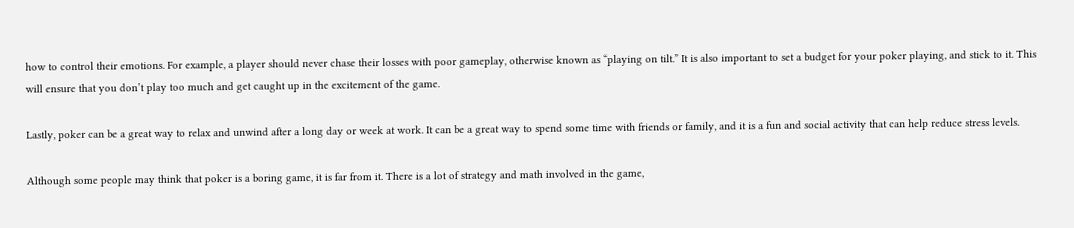how to control their emotions. For example, a player should never chase their losses with poor gameplay, otherwise known as “playing on tilt.” It is also important to set a budget for your poker playing, and stick to it. This will ensure that you don’t play too much and get caught up in the excitement of the game.

Lastly, poker can be a great way to relax and unwind after a long day or week at work. It can be a great way to spend some time with friends or family, and it is a fun and social activity that can help reduce stress levels.

Although some people may think that poker is a boring game, it is far from it. There is a lot of strategy and math involved in the game,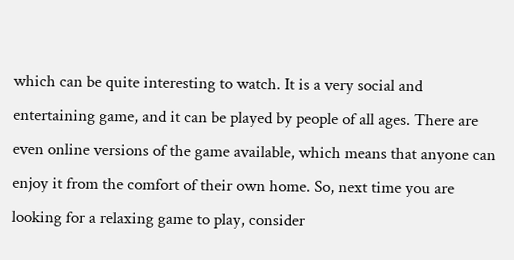which can be quite interesting to watch. It is a very social and entertaining game, and it can be played by people of all ages. There are even online versions of the game available, which means that anyone can enjoy it from the comfort of their own home. So, next time you are looking for a relaxing game to play, consider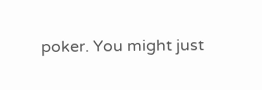poker. You might just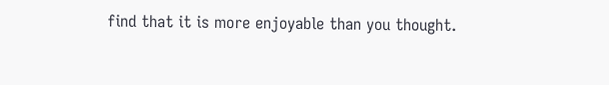find that it is more enjoyable than you thought.